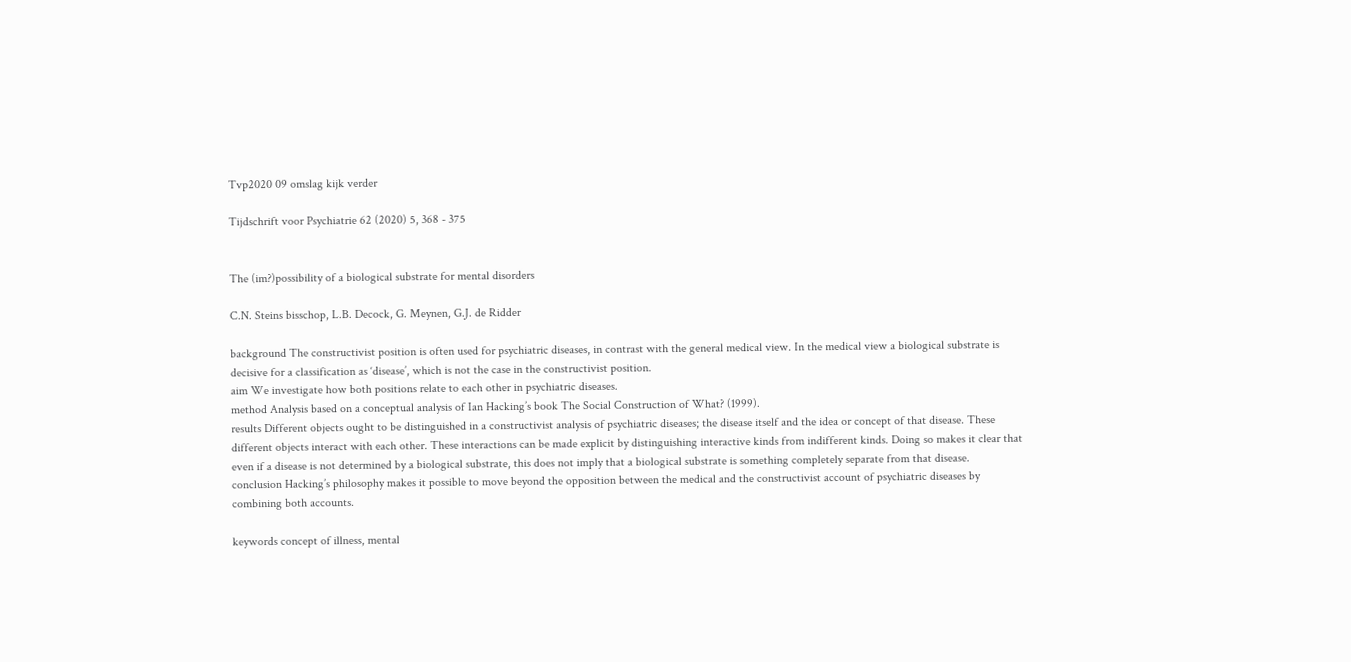Tvp2020 09 omslag kijk verder

Tijdschrift voor Psychiatrie 62 (2020) 5, 368 - 375


The (im?)possibility of a biological substrate for mental disorders

C.N. Steins bisschop, L.B. Decock, G. Meynen, G.J. de Ridder

background The constructivist position is often used for psychiatric diseases, in contrast with the general medical view. In the medical view a biological substrate is decisive for a classification as ‘disease’, which is not the case in the constructivist position.
aim We investigate how both positions relate to each other in psychiatric diseases.
method Analysis based on a conceptual analysis of Ian Hacking’s book The Social Construction of What? (1999).
results Different objects ought to be distinguished in a constructivist analysis of psychiatric diseases; the disease itself and the idea or concept of that disease. These different objects interact with each other. These interactions can be made explicit by distinguishing interactive kinds from indifferent kinds. Doing so makes it clear that even if a disease is not determined by a biological substrate, this does not imply that a biological substrate is something completely separate from that disease.
conclusion Hacking’s philosophy makes it possible to move beyond the opposition between the medical and the constructivist account of psychiatric diseases by combining both accounts.

keywords concept of illness, mental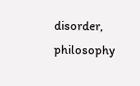disorder, philosophy